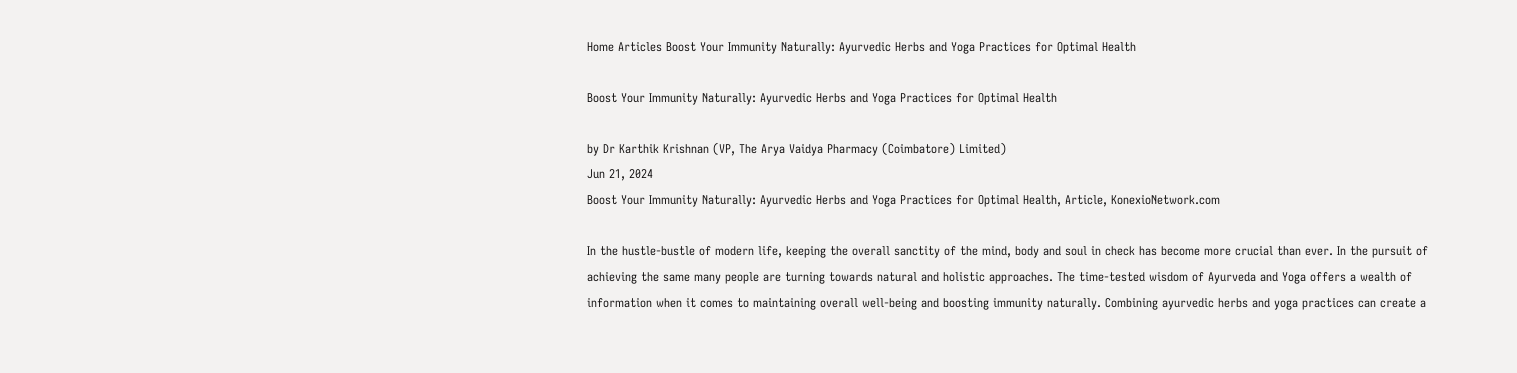Home Articles Boost Your Immunity Naturally: Ayurvedic Herbs and Yoga Practices for Optimal Health

Boost Your Immunity Naturally: Ayurvedic Herbs and Yoga Practices for Optimal Health

by Dr Karthik Krishnan (VP, The Arya Vaidya Pharmacy (Coimbatore) Limited)
Jun 21, 2024
Boost Your Immunity Naturally: Ayurvedic Herbs and Yoga Practices for Optimal Health, Article, KonexioNetwork.com

In the hustle-bustle of modern life, keeping the overall sanctity of the mind, body and soul in check has become more crucial than ever. In the pursuit of achieving the same many people are turning towards natural and holistic approaches. The time-tested wisdom of Ayurveda and Yoga offers a wealth of information when it comes to maintaining overall well-being and boosting immunity naturally. Combining ayurvedic herbs and yoga practices can create a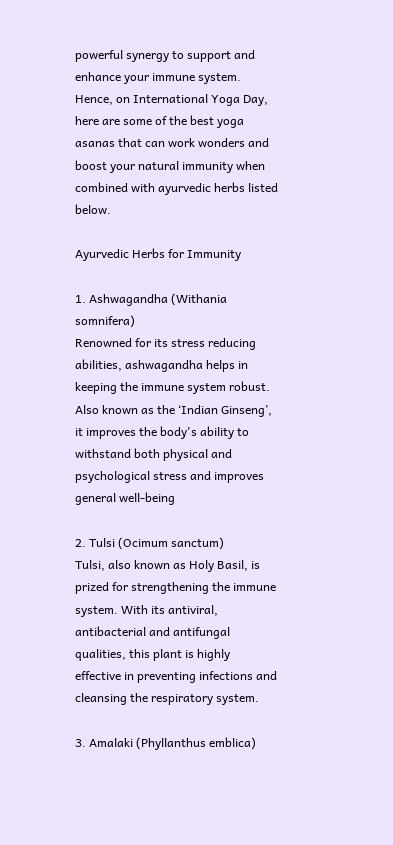powerful synergy to support and enhance your immune system. Hence, on International Yoga Day, here are some of the best yoga asanas that can work wonders and boost your natural immunity when combined with ayurvedic herbs listed below.

Ayurvedic Herbs for Immunity

1. Ashwagandha (Withania somnifera)
Renowned for its stress reducing abilities, ashwagandha helps in keeping the immune system robust. Also known as the ‘Indian Ginseng’, it improves the body's ability to withstand both physical and psychological stress and improves general well-being

2. Tulsi (Ocimum sanctum)
Tulsi, also known as Holy Basil, is prized for strengthening the immune system. With its antiviral, antibacterial and antifungal qualities, this plant is highly effective in preventing infections and cleansing the respiratory system.

3. Amalaki (Phyllanthus emblica)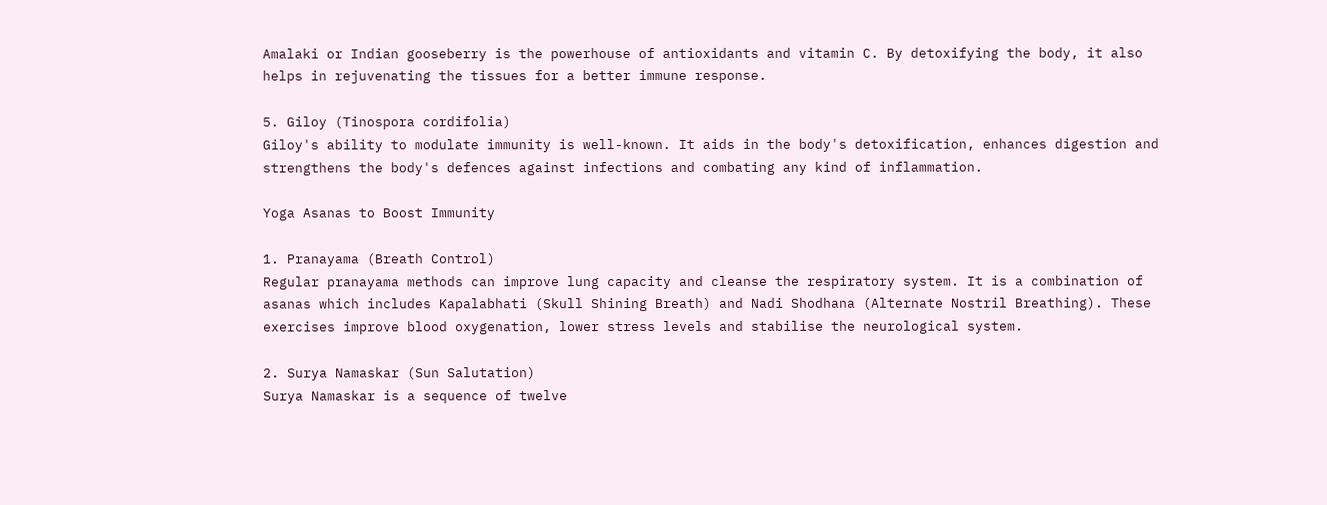Amalaki or Indian gooseberry is the powerhouse of antioxidants and vitamin C. By detoxifying the body, it also helps in rejuvenating the tissues for a better immune response.

5. Giloy (Tinospora cordifolia)
Giloy's ability to modulate immunity is well-known. It aids in the body's detoxification, enhances digestion and strengthens the body's defences against infections and combating any kind of inflammation.

Yoga Asanas to Boost Immunity

1. Pranayama (Breath Control)
Regular pranayama methods can improve lung capacity and cleanse the respiratory system. It is a combination of asanas which includes Kapalabhati (Skull Shining Breath) and Nadi Shodhana (Alternate Nostril Breathing). These exercises improve blood oxygenation, lower stress levels and stabilise the neurological system.

2. Surya Namaskar (Sun Salutation)
Surya Namaskar is a sequence of twelve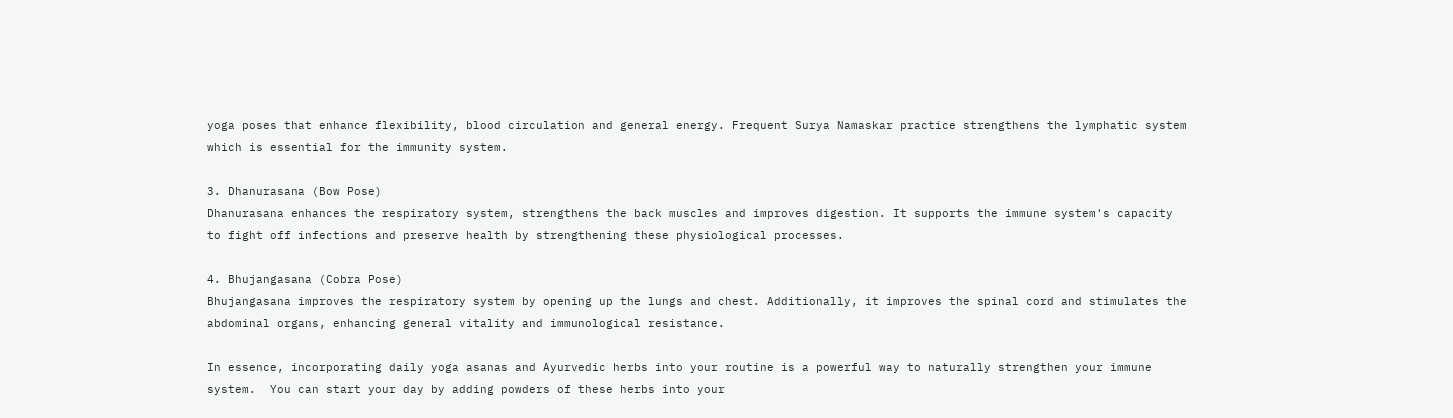yoga poses that enhance flexibility, blood circulation and general energy. Frequent Surya Namaskar practice strengthens the lymphatic system which is essential for the immunity system.

3. Dhanurasana (Bow Pose)
Dhanurasana enhances the respiratory system, strengthens the back muscles and improves digestion. It supports the immune system's capacity to fight off infections and preserve health by strengthening these physiological processes.

4. Bhujangasana (Cobra Pose)
Bhujangasana improves the respiratory system by opening up the lungs and chest. Additionally, it improves the spinal cord and stimulates the abdominal organs, enhancing general vitality and immunological resistance.

In essence, incorporating daily yoga asanas and Ayurvedic herbs into your routine is a powerful way to naturally strengthen your immune system.  You can start your day by adding powders of these herbs into your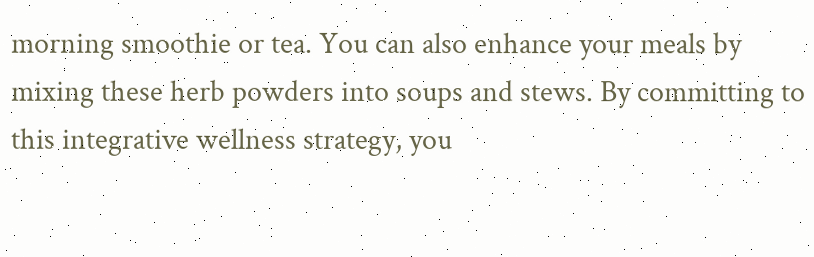morning smoothie or tea. You can also enhance your meals by mixing these herb powders into soups and stews. By committing to this integrative wellness strategy, you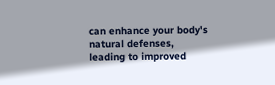can enhance your body's natural defenses, leading to improved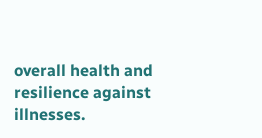overall health and resilience against illnesses.